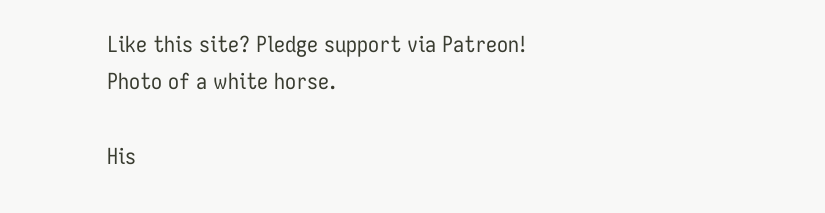Like this site? Pledge support via Patreon!
Photo of a white horse.

His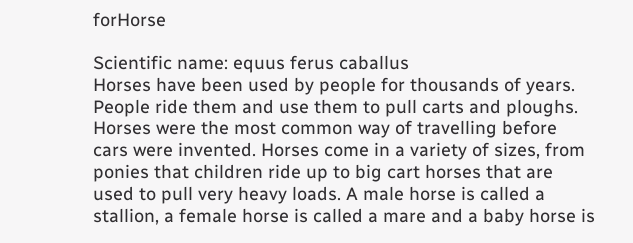forHorse

Scientific name: equus ferus caballus
Horses have been used by people for thousands of years. People ride them and use them to pull carts and ploughs. Horses were the most common way of travelling before cars were invented. Horses come in a variety of sizes, from ponies that children ride up to big cart horses that are used to pull very heavy loads. A male horse is called a stallion, a female horse is called a mare and a baby horse is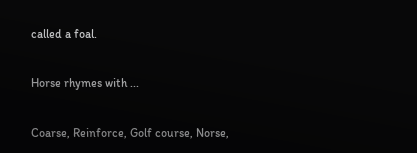called a foal.

Horse rhymes with ...

Coarse, Reinforce, Golf course, Norse,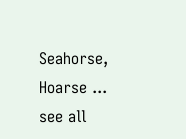Seahorse, Hoarse ... see all